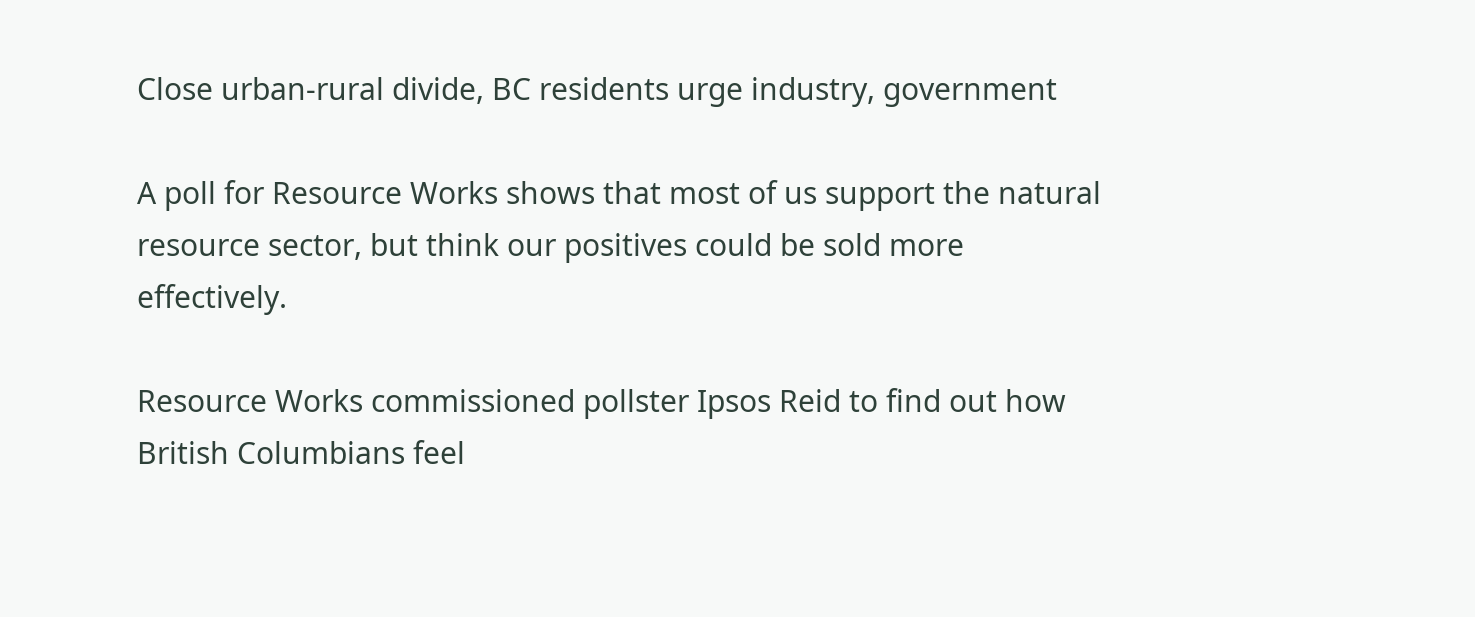Close urban-rural divide, BC residents urge industry, government

A poll for Resource Works shows that most of us support the natural resource sector, but think our positives could be sold more effectively.

Resource Works commissioned pollster Ipsos Reid to find out how British Columbians feel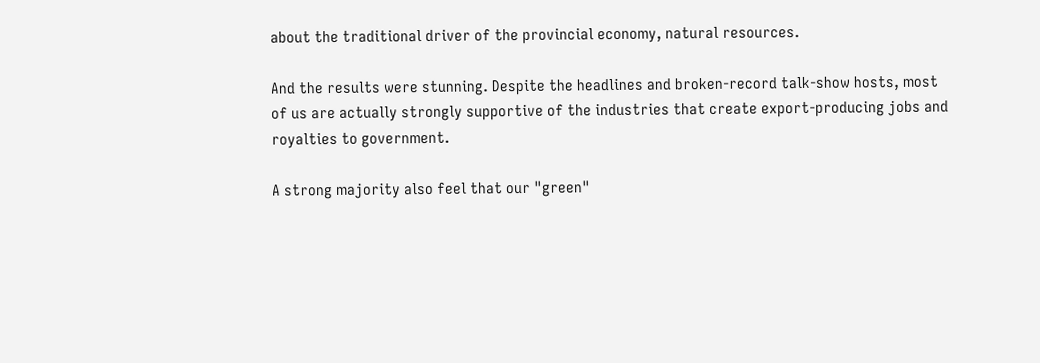about the traditional driver of the provincial economy, natural resources.

And the results were stunning. Despite the headlines and broken-record talk-show hosts, most of us are actually strongly supportive of the industries that create export-producing jobs and royalties to government.

A strong majority also feel that our "green"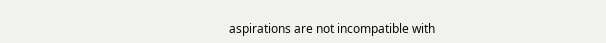aspirations are not incompatible with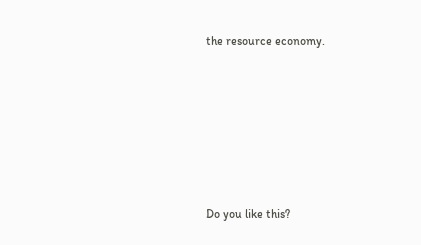the resource economy.






Do you like this?